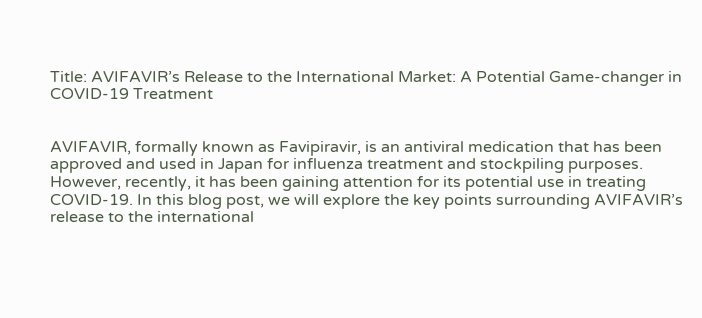Title: AVIFAVIR’s Release to the International Market: A Potential Game-changer in COVID-19 Treatment


AVIFAVIR, formally known as Favipiravir, is an antiviral medication that has been approved and used in Japan for influenza treatment and stockpiling purposes. However, recently, it has been gaining attention for its potential use in treating COVID-19. In this blog post, we will explore the key points surrounding AVIFAVIR’s release to the international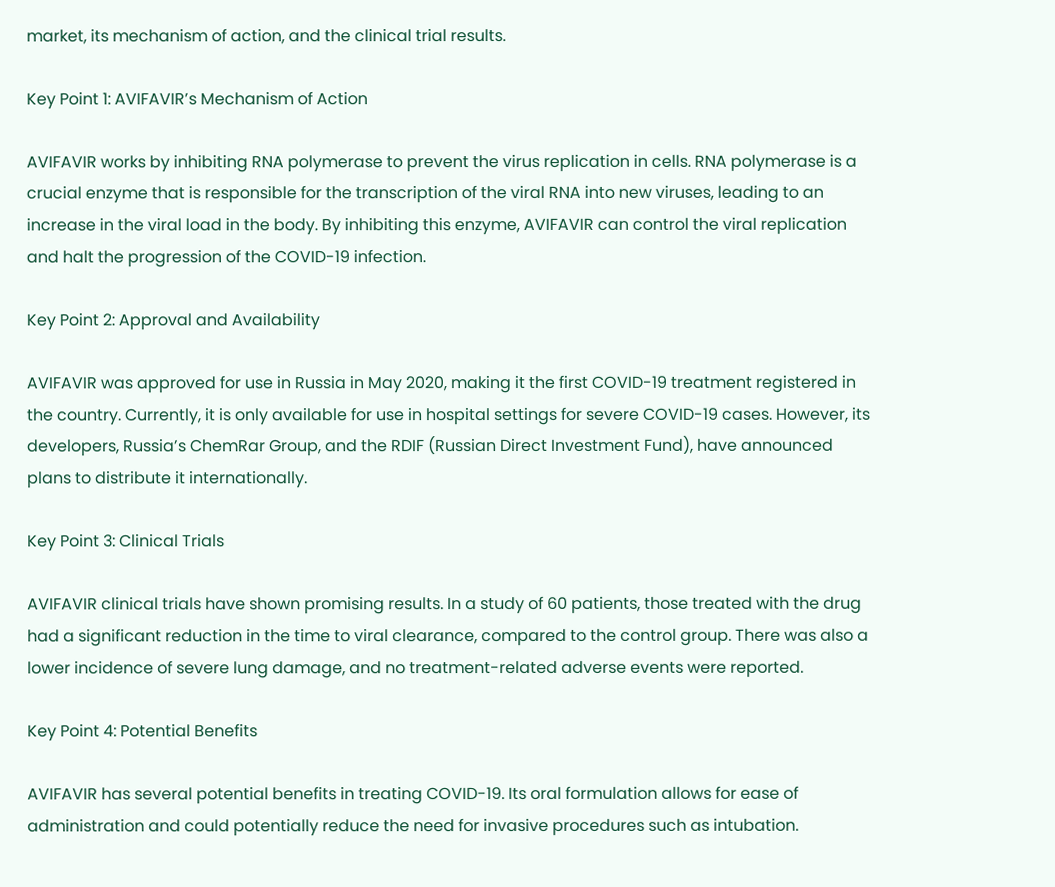market, its mechanism of action, and the clinical trial results.

Key Point 1: AVIFAVIR’s Mechanism of Action

AVIFAVIR works by inhibiting RNA polymerase to prevent the virus replication in cells. RNA polymerase is a crucial enzyme that is responsible for the transcription of the viral RNA into new viruses, leading to an increase in the viral load in the body. By inhibiting this enzyme, AVIFAVIR can control the viral replication and halt the progression of the COVID-19 infection.

Key Point 2: Approval and Availability

AVIFAVIR was approved for use in Russia in May 2020, making it the first COVID-19 treatment registered in the country. Currently, it is only available for use in hospital settings for severe COVID-19 cases. However, its developers, Russia’s ChemRar Group, and the RDIF (Russian Direct Investment Fund), have announced plans to distribute it internationally.

Key Point 3: Clinical Trials

AVIFAVIR clinical trials have shown promising results. In a study of 60 patients, those treated with the drug had a significant reduction in the time to viral clearance, compared to the control group. There was also a lower incidence of severe lung damage, and no treatment-related adverse events were reported.

Key Point 4: Potential Benefits

AVIFAVIR has several potential benefits in treating COVID-19. Its oral formulation allows for ease of administration and could potentially reduce the need for invasive procedures such as intubation.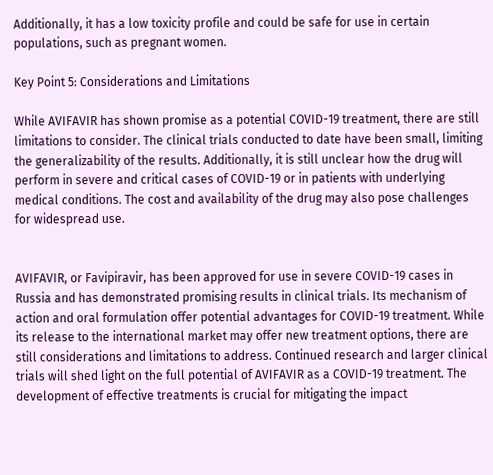Additionally, it has a low toxicity profile and could be safe for use in certain populations, such as pregnant women.

Key Point 5: Considerations and Limitations

While AVIFAVIR has shown promise as a potential COVID-19 treatment, there are still limitations to consider. The clinical trials conducted to date have been small, limiting the generalizability of the results. Additionally, it is still unclear how the drug will perform in severe and critical cases of COVID-19 or in patients with underlying medical conditions. The cost and availability of the drug may also pose challenges for widespread use.


AVIFAVIR, or Favipiravir, has been approved for use in severe COVID-19 cases in Russia and has demonstrated promising results in clinical trials. Its mechanism of action and oral formulation offer potential advantages for COVID-19 treatment. While its release to the international market may offer new treatment options, there are still considerations and limitations to address. Continued research and larger clinical trials will shed light on the full potential of AVIFAVIR as a COVID-19 treatment. The development of effective treatments is crucial for mitigating the impact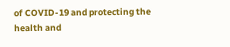of COVID-19 and protecting the health and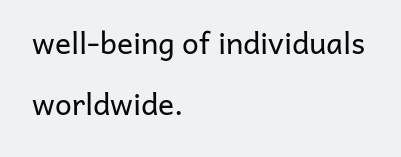well-being of individuals worldwide.